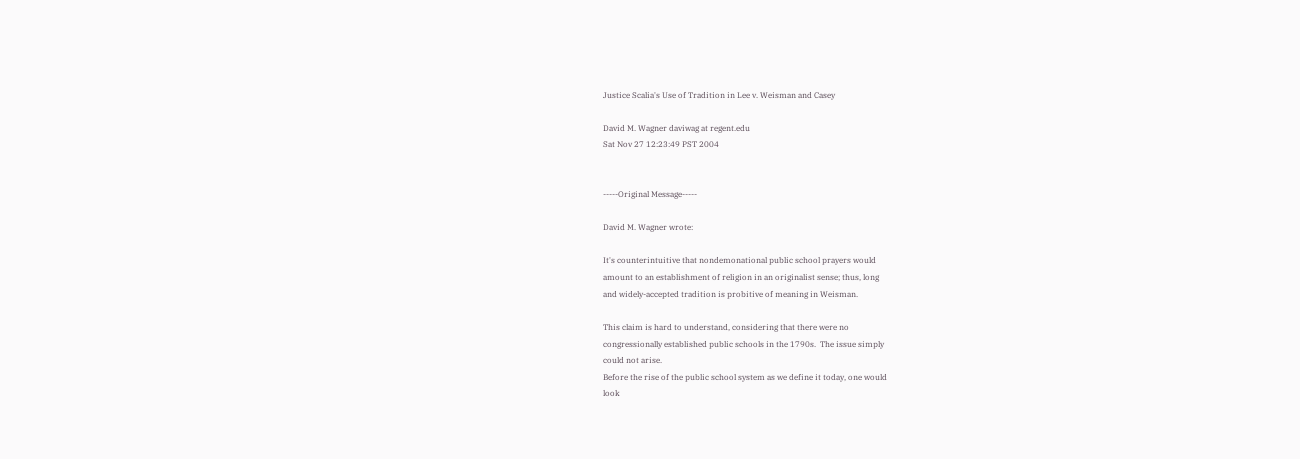Justice Scalia's Use of Tradition in Lee v. Weisman and Casey

David M. Wagner daviwag at regent.edu
Sat Nov 27 12:23:49 PST 2004


-----Original Message-----

David M. Wagner wrote:

It's counterintuitive that nondemonational public school prayers would
amount to an establishment of religion in an originalist sense; thus, long
and widely-accepted tradition is probitive of meaning in Weisman.

This claim is hard to understand, considering that there were no
congressionally established public schools in the 1790s.  The issue simply
could not arise.
Before the rise of the public school system as we define it today, one would
look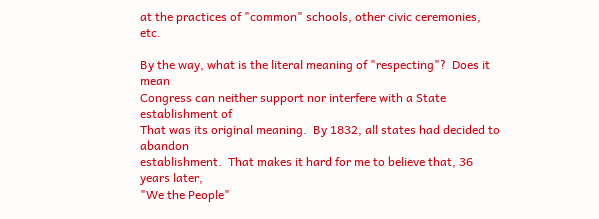at the practices of "common" schools, other civic ceremonies, etc.

By the way, what is the literal meaning of "respecting"?  Does it mean
Congress can neither support nor interfere with a State establishment of
That was its original meaning.  By 1832, all states had decided to abandon
establishment.  That makes it hard for me to believe that, 36 years later,
"We the People"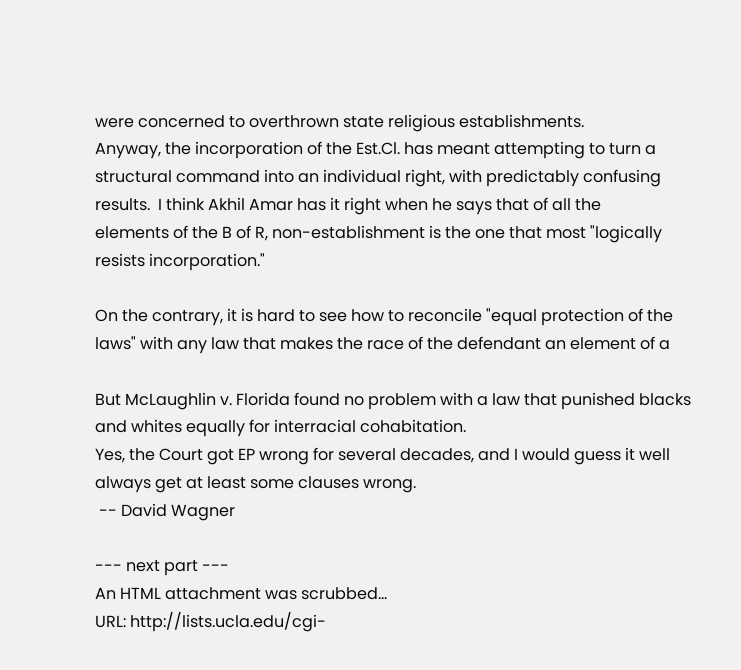were concerned to overthrown state religious establishments.
Anyway, the incorporation of the Est.Cl. has meant attempting to turn a
structural command into an individual right, with predictably confusing
results.  I think Akhil Amar has it right when he says that of all the
elements of the B of R, non-establishment is the one that most "logically
resists incorporation."

On the contrary, it is hard to see how to reconcile "equal protection of the
laws" with any law that makes the race of the defendant an element of a

But McLaughlin v. Florida found no problem with a law that punished blacks
and whites equally for interracial cohabitation.
Yes, the Court got EP wrong for several decades, and I would guess it well
always get at least some clauses wrong.
 -- David Wagner

--- next part ---
An HTML attachment was scrubbed...
URL: http://lists.ucla.edu/cgi-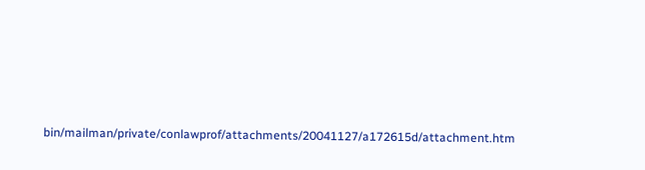bin/mailman/private/conlawprof/attachments/20041127/a172615d/attachment.htm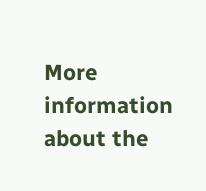More information about the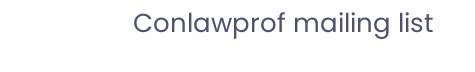Conlawprof mailing list